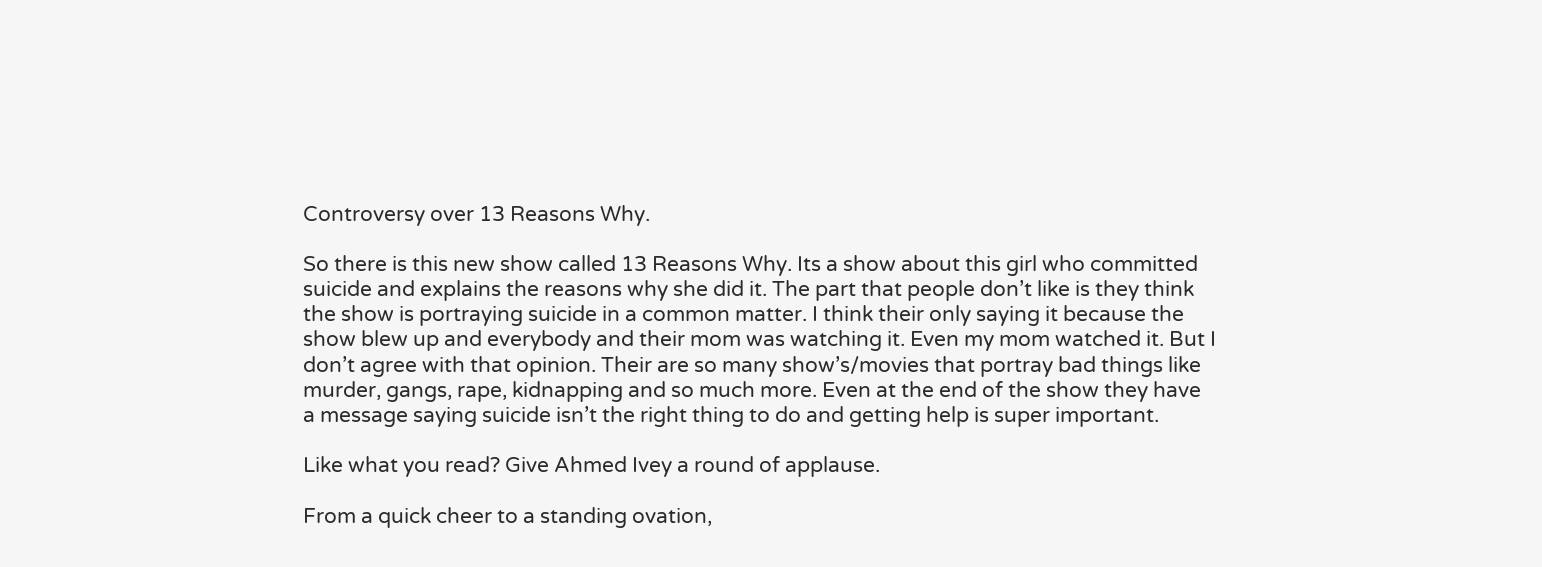Controversy over 13 Reasons Why.

So there is this new show called 13 Reasons Why. Its a show about this girl who committed suicide and explains the reasons why she did it. The part that people don’t like is they think the show is portraying suicide in a common matter. I think their only saying it because the show blew up and everybody and their mom was watching it. Even my mom watched it. But I don’t agree with that opinion. Their are so many show’s/movies that portray bad things like murder, gangs, rape, kidnapping and so much more. Even at the end of the show they have a message saying suicide isn’t the right thing to do and getting help is super important.

Like what you read? Give Ahmed Ivey a round of applause.

From a quick cheer to a standing ovation,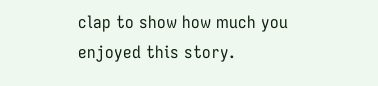clap to show how much you enjoyed this story.